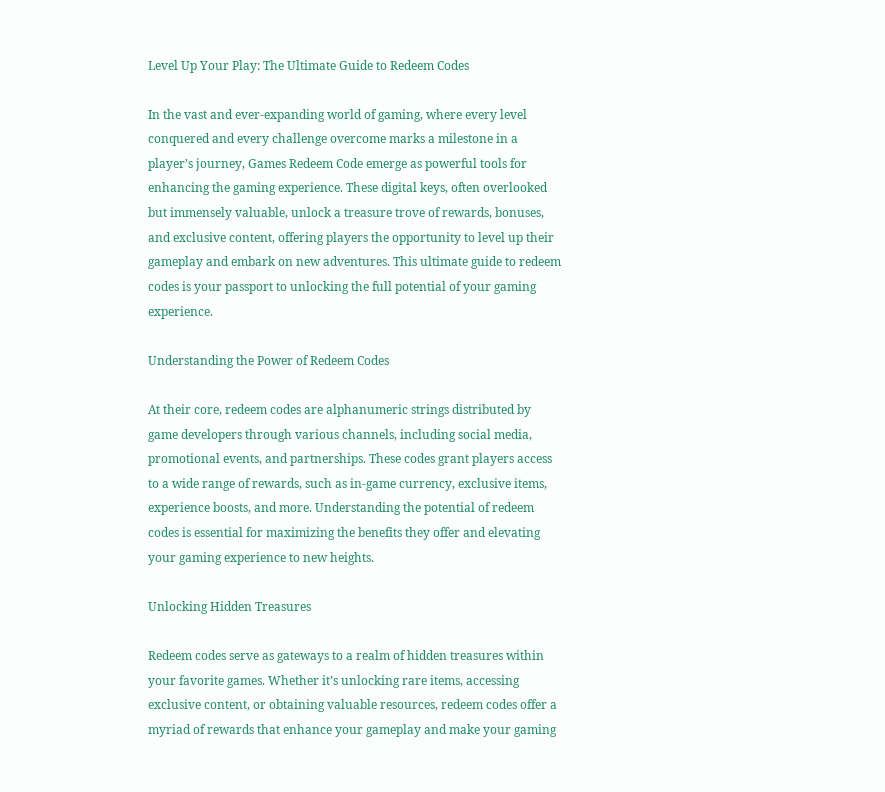Level Up Your Play: The Ultimate Guide to Redeem Codes

In the vast and ever-expanding world of gaming, where every level conquered and every challenge overcome marks a milestone in a player’s journey, Games Redeem Code emerge as powerful tools for enhancing the gaming experience. These digital keys, often overlooked but immensely valuable, unlock a treasure trove of rewards, bonuses, and exclusive content, offering players the opportunity to level up their gameplay and embark on new adventures. This ultimate guide to redeem codes is your passport to unlocking the full potential of your gaming experience.

Understanding the Power of Redeem Codes

At their core, redeem codes are alphanumeric strings distributed by game developers through various channels, including social media, promotional events, and partnerships. These codes grant players access to a wide range of rewards, such as in-game currency, exclusive items, experience boosts, and more. Understanding the potential of redeem codes is essential for maximizing the benefits they offer and elevating your gaming experience to new heights.

Unlocking Hidden Treasures

Redeem codes serve as gateways to a realm of hidden treasures within your favorite games. Whether it’s unlocking rare items, accessing exclusive content, or obtaining valuable resources, redeem codes offer a myriad of rewards that enhance your gameplay and make your gaming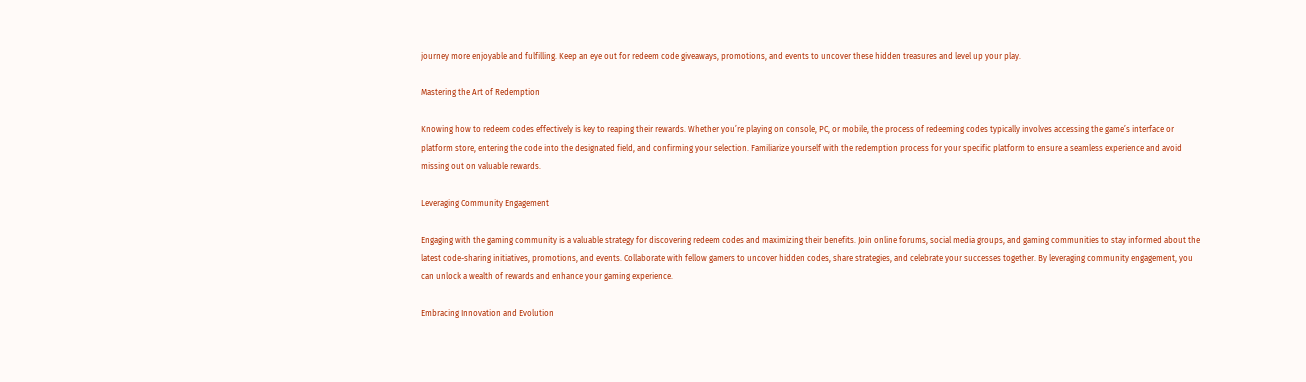journey more enjoyable and fulfilling. Keep an eye out for redeem code giveaways, promotions, and events to uncover these hidden treasures and level up your play.

Mastering the Art of Redemption

Knowing how to redeem codes effectively is key to reaping their rewards. Whether you’re playing on console, PC, or mobile, the process of redeeming codes typically involves accessing the game’s interface or platform store, entering the code into the designated field, and confirming your selection. Familiarize yourself with the redemption process for your specific platform to ensure a seamless experience and avoid missing out on valuable rewards.

Leveraging Community Engagement

Engaging with the gaming community is a valuable strategy for discovering redeem codes and maximizing their benefits. Join online forums, social media groups, and gaming communities to stay informed about the latest code-sharing initiatives, promotions, and events. Collaborate with fellow gamers to uncover hidden codes, share strategies, and celebrate your successes together. By leveraging community engagement, you can unlock a wealth of rewards and enhance your gaming experience.

Embracing Innovation and Evolution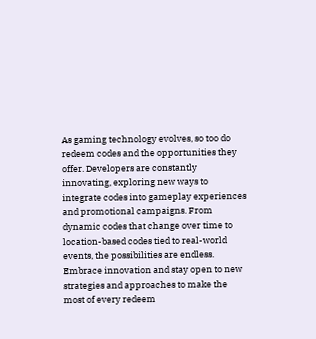As gaming technology evolves, so too do redeem codes and the opportunities they offer. Developers are constantly innovating, exploring new ways to integrate codes into gameplay experiences and promotional campaigns. From dynamic codes that change over time to location-based codes tied to real-world events, the possibilities are endless. Embrace innovation and stay open to new strategies and approaches to make the most of every redeem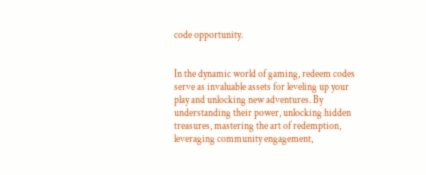code opportunity.


In the dynamic world of gaming, redeem codes serve as invaluable assets for leveling up your play and unlocking new adventures. By understanding their power, unlocking hidden treasures, mastering the art of redemption, leveraging community engagement,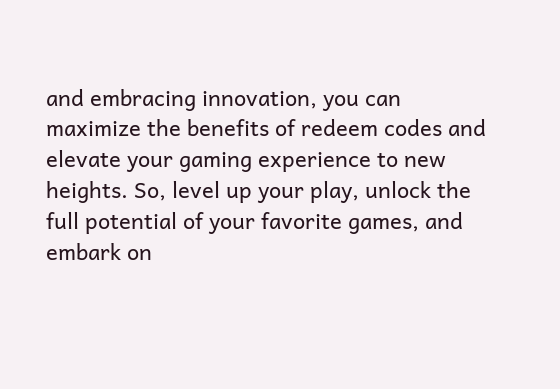and embracing innovation, you can maximize the benefits of redeem codes and elevate your gaming experience to new heights. So, level up your play, unlock the full potential of your favorite games, and embark on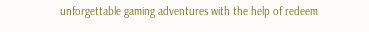unforgettable gaming adventures with the help of redeem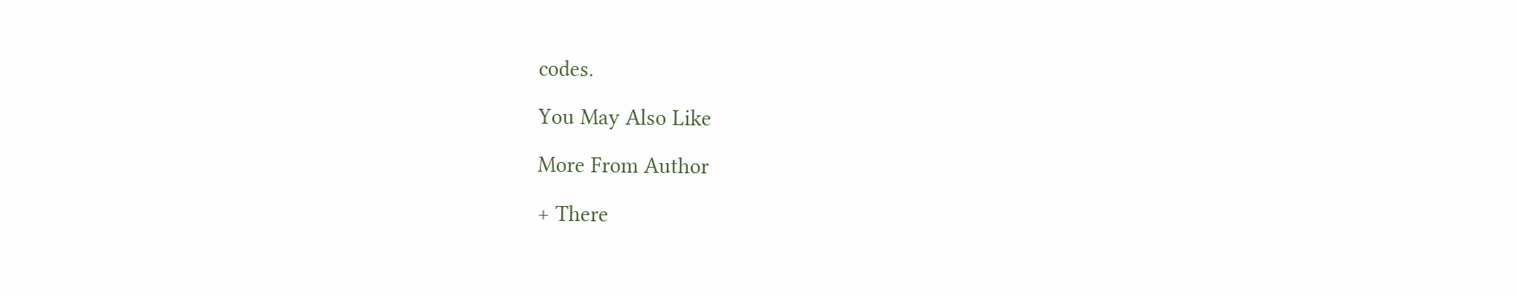codes.

You May Also Like

More From Author

+ There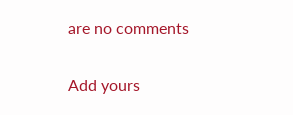are no comments

Add yours